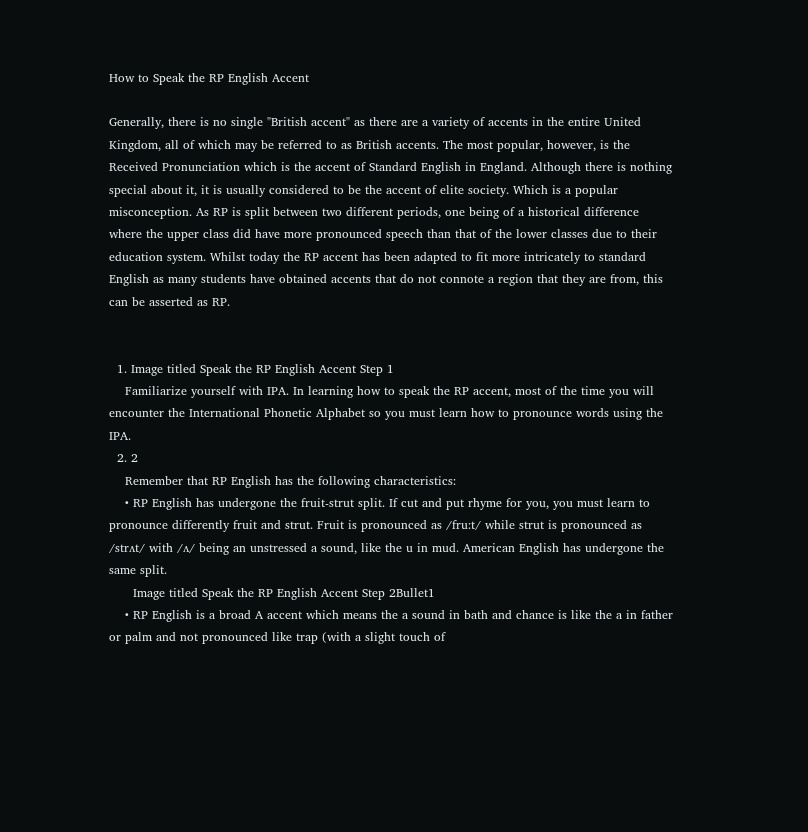How to Speak the RP English Accent

Generally, there is no single "British accent" as there are a variety of accents in the entire United Kingdom, all of which may be referred to as British accents. The most popular, however, is the Received Pronunciation which is the accent of Standard English in England. Although there is nothing special about it, it is usually considered to be the accent of elite society. Which is a popular misconception. As RP is split between two different periods, one being of a historical difference where the upper class did have more pronounced speech than that of the lower classes due to their education system. Whilst today the RP accent has been adapted to fit more intricately to standard English as many students have obtained accents that do not connote a region that they are from, this can be asserted as RP.


  1. Image titled Speak the RP English Accent Step 1
    Familiarize yourself with IPA. In learning how to speak the RP accent, most of the time you will encounter the International Phonetic Alphabet so you must learn how to pronounce words using the IPA.
  2. 2
    Remember that RP English has the following characteristics:
    • RP English has undergone the fruit-strut split. If cut and put rhyme for you, you must learn to pronounce differently fruit and strut. Fruit is pronounced as /fru:t/ while strut is pronounced as /strʌt/ with /ʌ/ being an unstressed a sound, like the u in mud. American English has undergone the same split.
      Image titled Speak the RP English Accent Step 2Bullet1
    • RP English is a broad A accent which means the a sound in bath and chance is like the a in father or palm and not pronounced like trap (with a slight touch of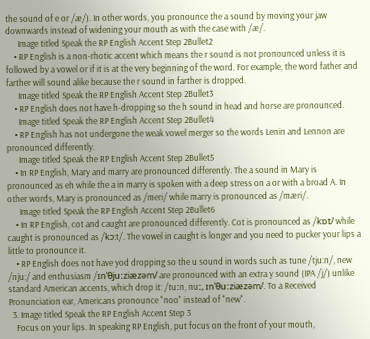the sound of e or /æ/). In other words, you pronounce the a sound by moving your jaw downwards instead of widening your mouth as with the case with /æ/.
      Image titled Speak the RP English Accent Step 2Bullet2
    • RP English is a non-rhotic accent which means the r sound is not pronounced unless it is followed by a vowel or if it is at the very beginning of the word. For example, the word father and farther will sound alike because the r sound in farther is dropped.
      Image titled Speak the RP English Accent Step 2Bullet3
    • RP English does not have h-dropping so the h sound in head and horse are pronounced.
      Image titled Speak the RP English Accent Step 2Bullet4
    • RP English has not undergone the weak vowel merger so the words Lenin and Lennon are pronounced differently.
      Image titled Speak the RP English Accent Step 2Bullet5
    • In RP English, Mary and marry are pronounced differently. The a sound in Mary is pronounced as eh while the a in marry is spoken with a deep stress on a or with a broad A. In other words, Mary is pronounced as /meri/ while marry is pronounced as /mæri/.
      Image titled Speak the RP English Accent Step 2Bullet6
    • In RP English, cot and caught are pronounced differently. Cot is pronounced as /kɒt/ while caught is pronounced as /kɔ:t/. The vowel in caught is longer and you need to pucker your lips a little to pronounce it.
    • RP English does not have yod dropping so the u sound in words such as tune /tju:n/, new /nju:/ and enthusiasm /ɪnˈθjuːziæzəm/ are pronounced with an extra y sound (IPA /j/) unlike standard American accents, which drop it: /tuːn, nuː, ɪnˈθuːziæzəm/. To a Received Pronunciation ear, Americans pronounce "noo" instead of "new".
  3. Image titled Speak the RP English Accent Step 3
    Focus on your lips. In speaking RP English, put focus on the front of your mouth,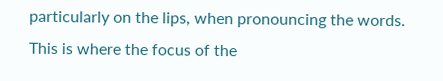particularly on the lips, when pronouncing the words. This is where the focus of the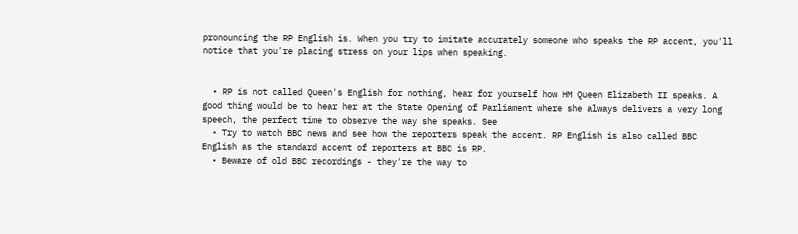pronouncing the RP English is. When you try to imitate accurately someone who speaks the RP accent, you'll notice that you're placing stress on your lips when speaking.


  • RP is not called Queen's English for nothing, hear for yourself how HM Queen Elizabeth II speaks. A good thing would be to hear her at the State Opening of Parliament where she always delivers a very long speech, the perfect time to observe the way she speaks. See
  • Try to watch BBC news and see how the reporters speak the accent. RP English is also called BBC English as the standard accent of reporters at BBC is RP.
  • Beware of old BBC recordings - they're the way to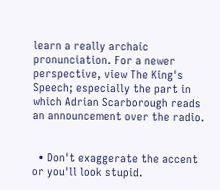learn a really archaic pronunciation. For a newer perspective, view The King's Speech; especially the part in which Adrian Scarborough reads an announcement over the radio.


  • Don't exaggerate the accent or you'll look stupid.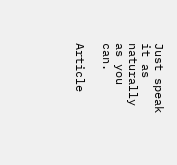Just speak it as naturally as you can.

Article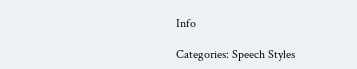Info

Categories: Speech Styles